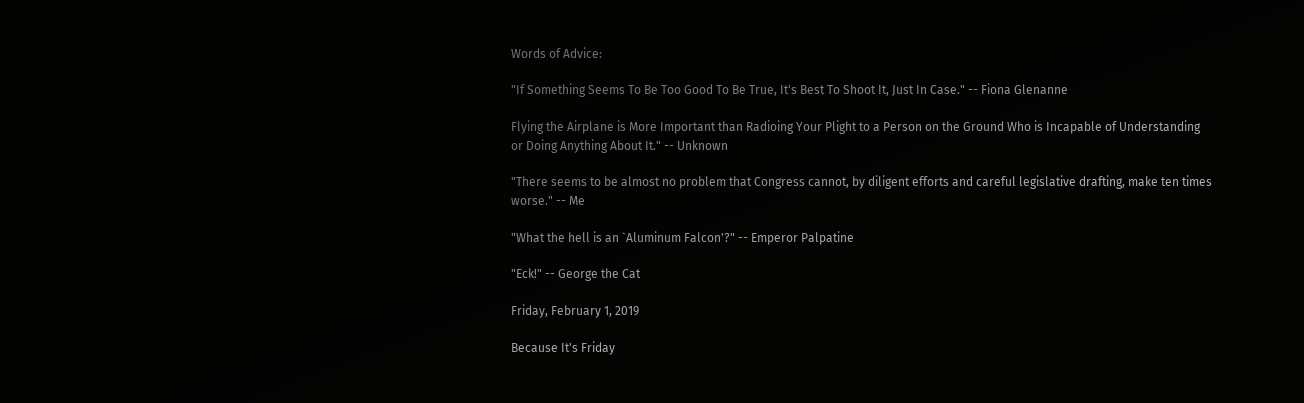Words of Advice:

"If Something Seems To Be Too Good To Be True, It's Best To Shoot It, Just In Case." -- Fiona Glenanne

Flying the Airplane is More Important than Radioing Your Plight to a Person on the Ground Who is Incapable of Understanding or Doing Anything About It." -- Unknown

"There seems to be almost no problem that Congress cannot, by diligent efforts and careful legislative drafting, make ten times worse." -- Me

"What the hell is an `Aluminum Falcon'?" -- Emperor Palpatine

"Eck!" -- George the Cat

Friday, February 1, 2019

Because It's Friday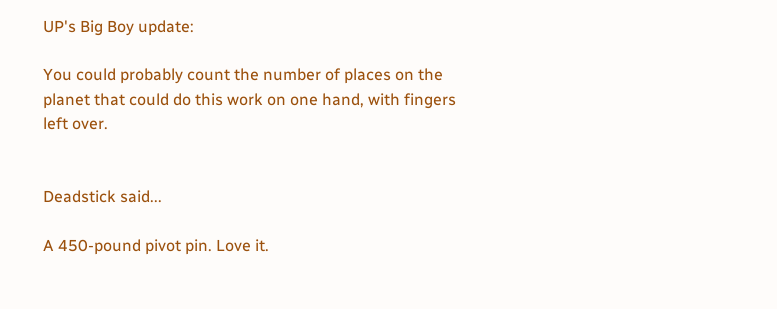UP's Big Boy update:

You could probably count the number of places on the planet that could do this work on one hand, with fingers left over.


Deadstick said...

A 450-pound pivot pin. Love it.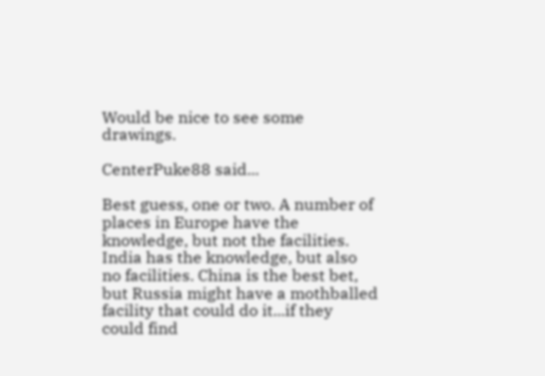Would be nice to see some drawings.

CenterPuke88 said...

Best guess, one or two. A number of places in Europe have the knowledge, but not the facilities. India has the knowledge, but also no facilities. China is the best bet, but Russia might have a mothballed facility that could do it...if they could find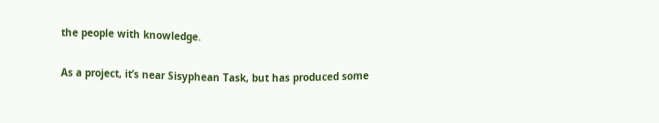the people with knowledge.

As a project, it’s near Sisyphean Task, but has produced some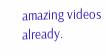amazing videos already.